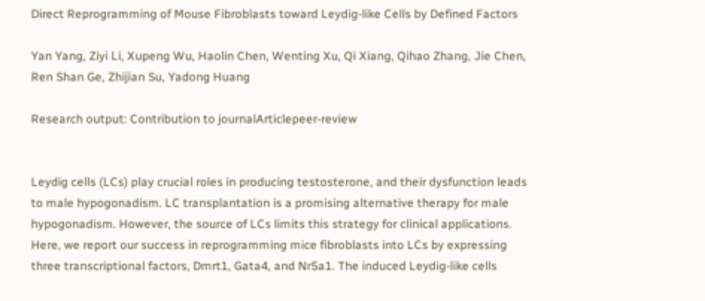Direct Reprogramming of Mouse Fibroblasts toward Leydig-like Cells by Defined Factors

Yan Yang, Ziyi Li, Xupeng Wu, Haolin Chen, Wenting Xu, Qi Xiang, Qihao Zhang, Jie Chen, Ren Shan Ge, Zhijian Su, Yadong Huang

Research output: Contribution to journalArticlepeer-review


Leydig cells (LCs) play crucial roles in producing testosterone, and their dysfunction leads to male hypogonadism. LC transplantation is a promising alternative therapy for male hypogonadism. However, the source of LCs limits this strategy for clinical applications. Here, we report our success in reprogramming mice fibroblasts into LCs by expressing three transcriptional factors, Dmrt1, Gata4, and Nr5a1. The induced Leydig-like cells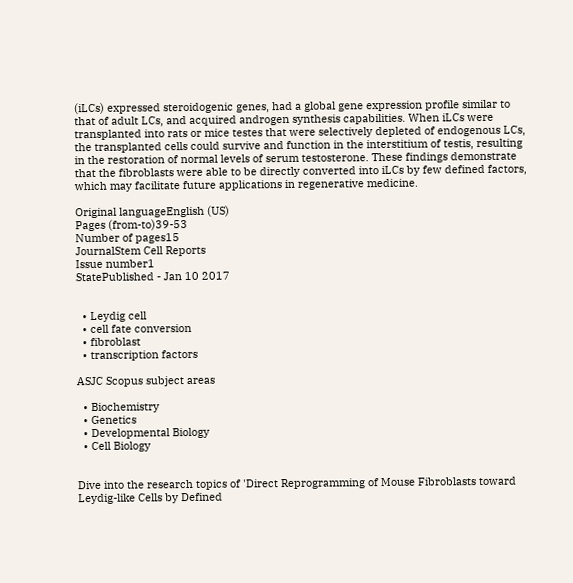(iLCs) expressed steroidogenic genes, had a global gene expression profile similar to that of adult LCs, and acquired androgen synthesis capabilities. When iLCs were transplanted into rats or mice testes that were selectively depleted of endogenous LCs, the transplanted cells could survive and function in the interstitium of testis, resulting in the restoration of normal levels of serum testosterone. These findings demonstrate that the fibroblasts were able to be directly converted into iLCs by few defined factors, which may facilitate future applications in regenerative medicine.

Original languageEnglish (US)
Pages (from-to)39-53
Number of pages15
JournalStem Cell Reports
Issue number1
StatePublished - Jan 10 2017


  • Leydig cell
  • cell fate conversion
  • fibroblast
  • transcription factors

ASJC Scopus subject areas

  • Biochemistry
  • Genetics
  • Developmental Biology
  • Cell Biology


Dive into the research topics of 'Direct Reprogramming of Mouse Fibroblasts toward Leydig-like Cells by Defined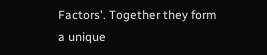Factors'. Together they form a unique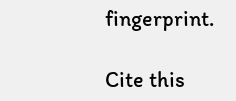fingerprint.

Cite this